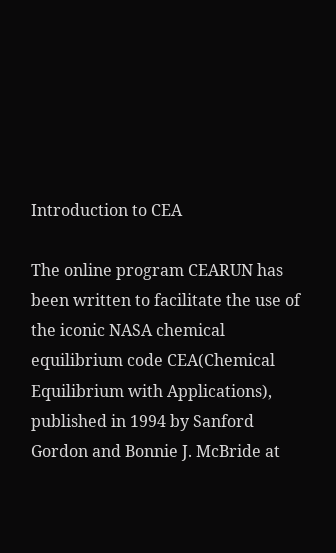Introduction to CEA

The online program CEARUN has been written to facilitate the use of the iconic NASA chemical equilibrium code CEA(Chemical Equilibrium with Applications), published in 1994 by Sanford Gordon and Bonnie J. McBride at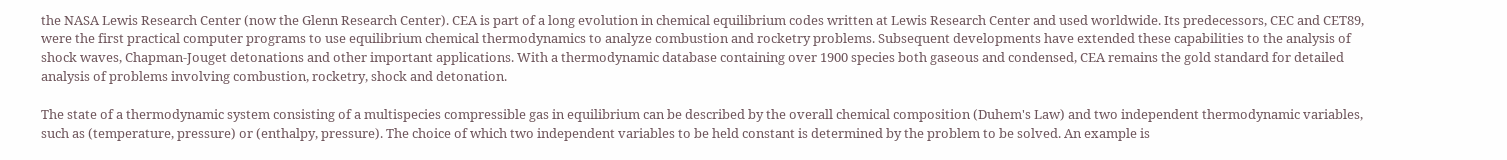the NASA Lewis Research Center (now the Glenn Research Center). CEA is part of a long evolution in chemical equilibrium codes written at Lewis Research Center and used worldwide. Its predecessors, CEC and CET89, were the first practical computer programs to use equilibrium chemical thermodynamics to analyze combustion and rocketry problems. Subsequent developments have extended these capabilities to the analysis of shock waves, Chapman-Jouget detonations and other important applications. With a thermodynamic database containing over 1900 species both gaseous and condensed, CEA remains the gold standard for detailed analysis of problems involving combustion, rocketry, shock and detonation.

The state of a thermodynamic system consisting of a multispecies compressible gas in equilibrium can be described by the overall chemical composition (Duhem's Law) and two independent thermodynamic variables, such as (temperature, pressure) or (enthalpy, pressure). The choice of which two independent variables to be held constant is determined by the problem to be solved. An example is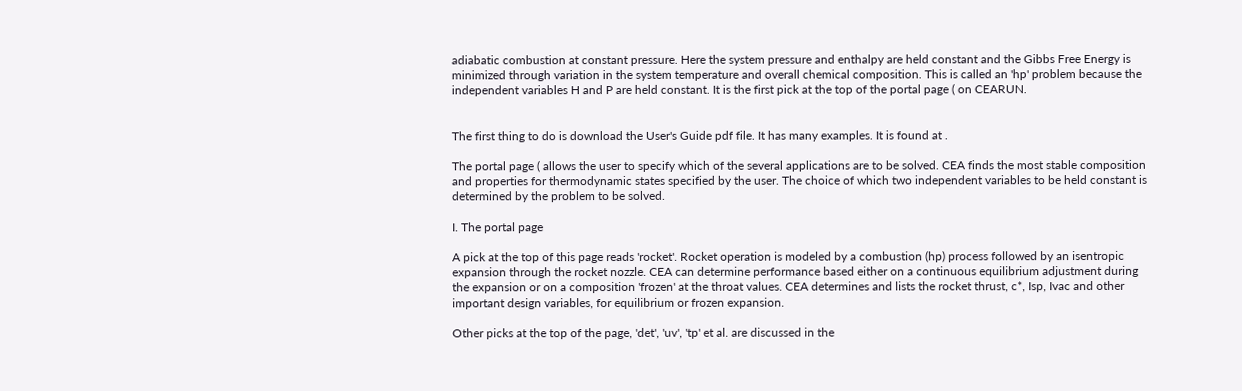adiabatic combustion at constant pressure. Here the system pressure and enthalpy are held constant and the Gibbs Free Energy is minimized through variation in the system temperature and overall chemical composition. This is called an 'hp' problem because the independent variables H and P are held constant. It is the first pick at the top of the portal page ( on CEARUN.


The first thing to do is download the User's Guide pdf file. It has many examples. It is found at .

The portal page ( allows the user to specify which of the several applications are to be solved. CEA finds the most stable composition and properties for thermodynamic states specified by the user. The choice of which two independent variables to be held constant is determined by the problem to be solved.

I. The portal page

A pick at the top of this page reads 'rocket'. Rocket operation is modeled by a combustion (hp) process followed by an isentropic expansion through the rocket nozzle. CEA can determine performance based either on a continuous equilibrium adjustment during the expansion or on a composition 'frozen' at the throat values. CEA determines and lists the rocket thrust, c*, Isp, Ivac and other important design variables, for equilibrium or frozen expansion.

Other picks at the top of the page, 'det', 'uv', 'tp' et al. are discussed in the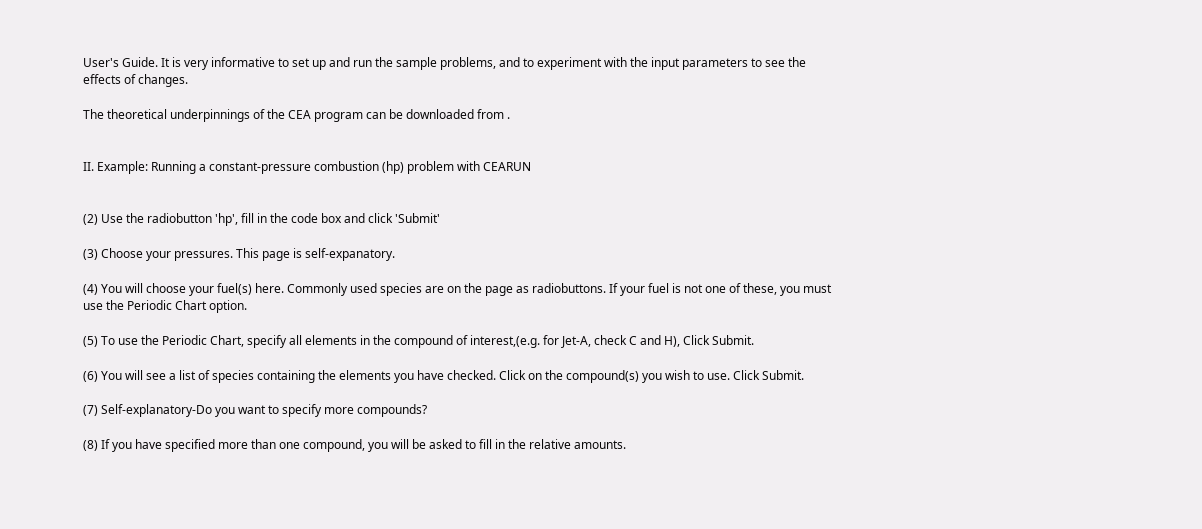User's Guide. It is very informative to set up and run the sample problems, and to experiment with the input parameters to see the effects of changes.

The theoretical underpinnings of the CEA program can be downloaded from .


II. Example: Running a constant-pressure combustion (hp) problem with CEARUN


(2) Use the radiobutton 'hp', fill in the code box and click 'Submit'

(3) Choose your pressures. This page is self-expanatory.

(4) You will choose your fuel(s) here. Commonly used species are on the page as radiobuttons. If your fuel is not one of these, you must use the Periodic Chart option.

(5) To use the Periodic Chart, specify all elements in the compound of interest,(e.g. for Jet-A, check C and H), Click Submit.

(6) You will see a list of species containing the elements you have checked. Click on the compound(s) you wish to use. Click Submit.

(7) Self-explanatory-Do you want to specify more compounds?

(8) If you have specified more than one compound, you will be asked to fill in the relative amounts.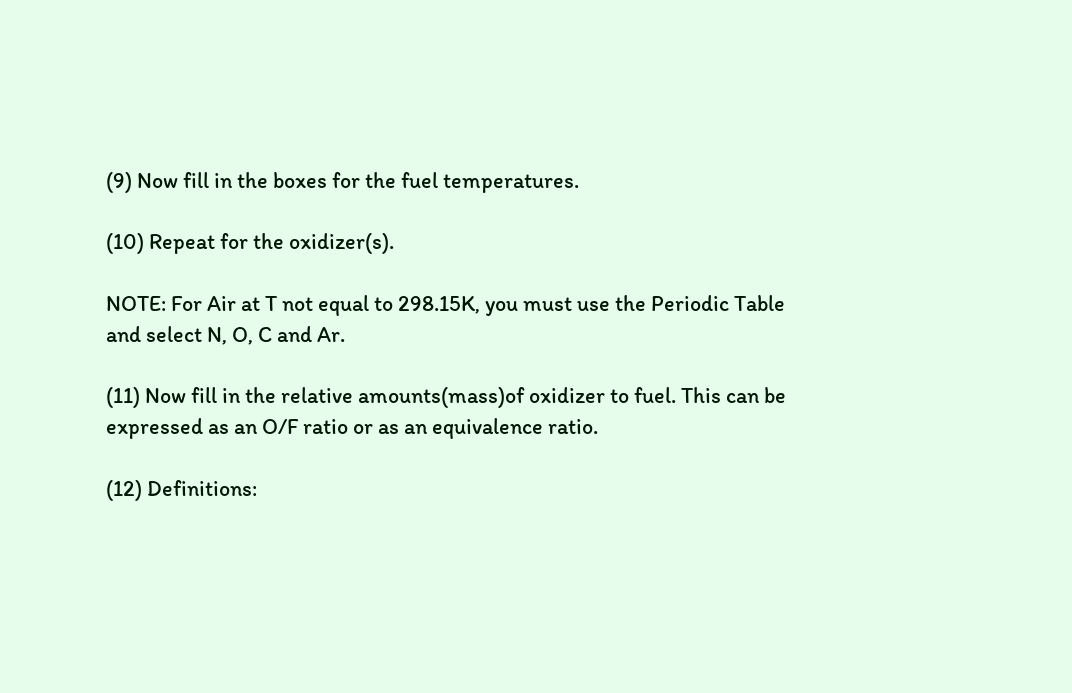(9) Now fill in the boxes for the fuel temperatures.

(10) Repeat for the oxidizer(s).

NOTE: For Air at T not equal to 298.15K, you must use the Periodic Table and select N, O, C and Ar.

(11) Now fill in the relative amounts(mass)of oxidizer to fuel. This can be expressed as an O/F ratio or as an equivalence ratio.

(12) Definitions: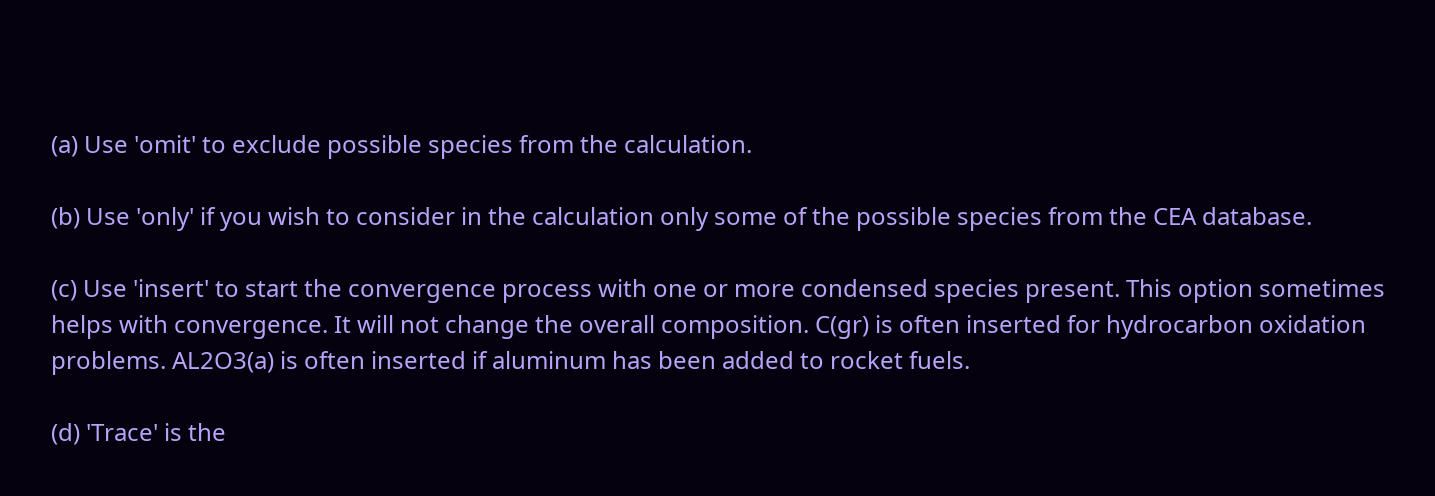(a) Use 'omit' to exclude possible species from the calculation.

(b) Use 'only' if you wish to consider in the calculation only some of the possible species from the CEA database.

(c) Use 'insert' to start the convergence process with one or more condensed species present. This option sometimes helps with convergence. It will not change the overall composition. C(gr) is often inserted for hydrocarbon oxidation problems. AL2O3(a) is often inserted if aluminum has been added to rocket fuels.

(d) 'Trace' is the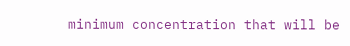minimum concentration that will be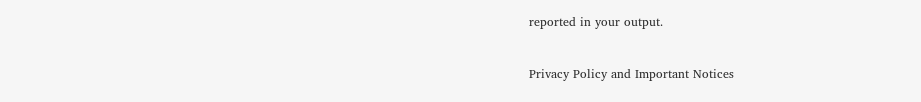reported in your output.


Privacy Policy and Important Notices